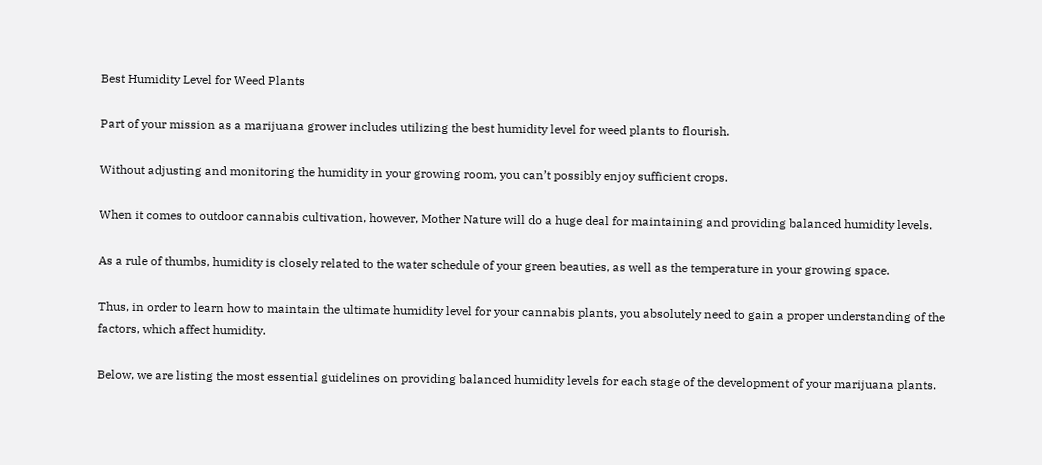Best Humidity Level for Weed Plants

Part of your mission as a marijuana grower includes utilizing the best humidity level for weed plants to flourish.

Without adjusting and monitoring the humidity in your growing room, you can’t possibly enjoy sufficient crops.

When it comes to outdoor cannabis cultivation, however, Mother Nature will do a huge deal for maintaining and providing balanced humidity levels.

As a rule of thumbs, humidity is closely related to the water schedule of your green beauties, as well as the temperature in your growing space.

Thus, in order to learn how to maintain the ultimate humidity level for your cannabis plants, you absolutely need to gain a proper understanding of the factors, which affect humidity.

Below, we are listing the most essential guidelines on providing balanced humidity levels for each stage of the development of your marijuana plants.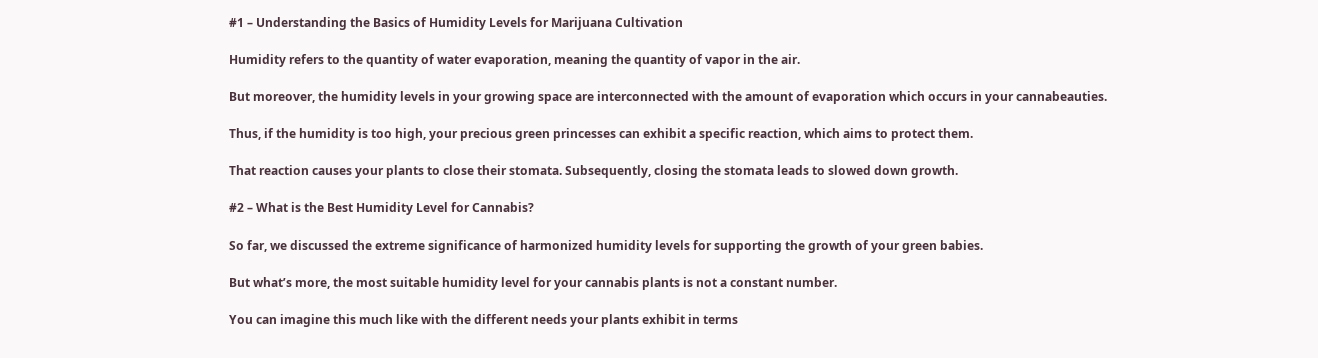#1 – Understanding the Basics of Humidity Levels for Marijuana Cultivation

Humidity refers to the quantity of water evaporation, meaning the quantity of vapor in the air.

But moreover, the humidity levels in your growing space are interconnected with the amount of evaporation which occurs in your cannabeauties.

Thus, if the humidity is too high, your precious green princesses can exhibit a specific reaction, which aims to protect them.

That reaction causes your plants to close their stomata. Subsequently, closing the stomata leads to slowed down growth.

#2 – What is the Best Humidity Level for Cannabis?

So far, we discussed the extreme significance of harmonized humidity levels for supporting the growth of your green babies.

But what’s more, the most suitable humidity level for your cannabis plants is not a constant number.

You can imagine this much like with the different needs your plants exhibit in terms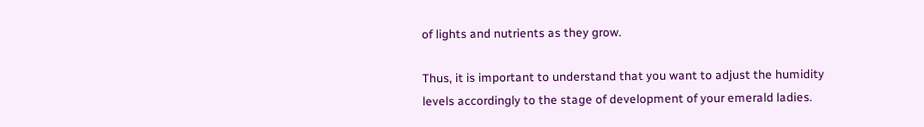of lights and nutrients as they grow.

Thus, it is important to understand that you want to adjust the humidity levels accordingly to the stage of development of your emerald ladies.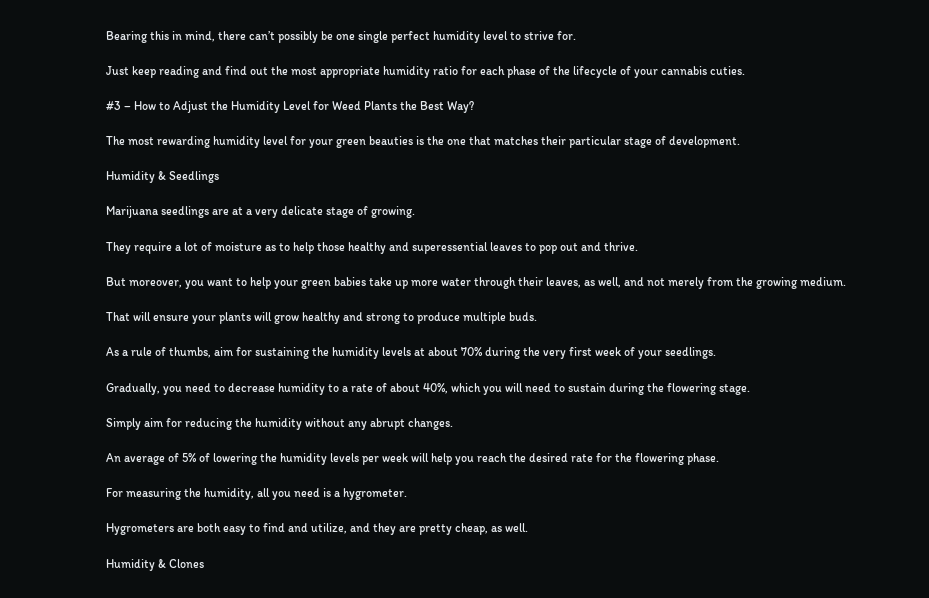Bearing this in mind, there can’t possibly be one single perfect humidity level to strive for.

Just keep reading and find out the most appropriate humidity ratio for each phase of the lifecycle of your cannabis cuties.

#3 – How to Adjust the Humidity Level for Weed Plants the Best Way?

The most rewarding humidity level for your green beauties is the one that matches their particular stage of development.

Humidity & Seedlings

Marijuana seedlings are at a very delicate stage of growing.

They require a lot of moisture as to help those healthy and superessential leaves to pop out and thrive.

But moreover, you want to help your green babies take up more water through their leaves, as well, and not merely from the growing medium.

That will ensure your plants will grow healthy and strong to produce multiple buds.

As a rule of thumbs, aim for sustaining the humidity levels at about 70% during the very first week of your seedlings.

Gradually, you need to decrease humidity to a rate of about 40%, which you will need to sustain during the flowering stage.

Simply aim for reducing the humidity without any abrupt changes.

An average of 5% of lowering the humidity levels per week will help you reach the desired rate for the flowering phase.

For measuring the humidity, all you need is a hygrometer.

Hygrometers are both easy to find and utilize, and they are pretty cheap, as well.

Humidity & Clones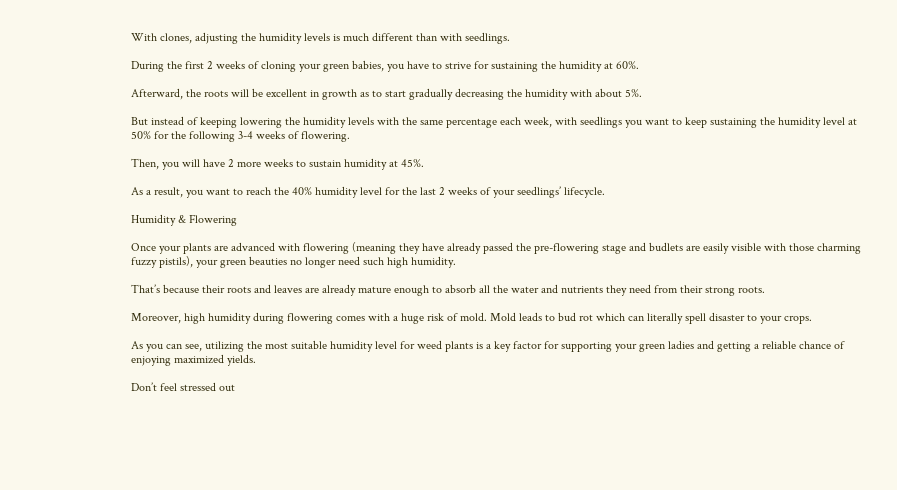With clones, adjusting the humidity levels is much different than with seedlings.

During the first 2 weeks of cloning your green babies, you have to strive for sustaining the humidity at 60%.

Afterward, the roots will be excellent in growth as to start gradually decreasing the humidity with about 5%.

But instead of keeping lowering the humidity levels with the same percentage each week, with seedlings you want to keep sustaining the humidity level at 50% for the following 3-4 weeks of flowering.

Then, you will have 2 more weeks to sustain humidity at 45%.

As a result, you want to reach the 40% humidity level for the last 2 weeks of your seedlings’ lifecycle.

Humidity & Flowering

Once your plants are advanced with flowering (meaning they have already passed the pre-flowering stage and budlets are easily visible with those charming fuzzy pistils), your green beauties no longer need such high humidity.

That’s because their roots and leaves are already mature enough to absorb all the water and nutrients they need from their strong roots.

Moreover, high humidity during flowering comes with a huge risk of mold. Mold leads to bud rot which can literally spell disaster to your crops.

As you can see, utilizing the most suitable humidity level for weed plants is a key factor for supporting your green ladies and getting a reliable chance of enjoying maximized yields.

Don’t feel stressed out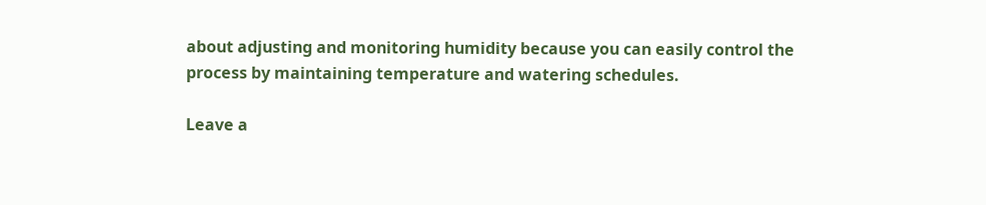about adjusting and monitoring humidity because you can easily control the process by maintaining temperature and watering schedules.

Leave a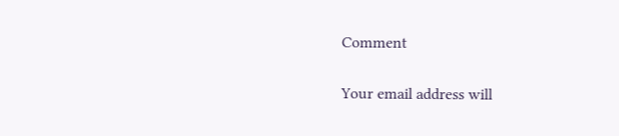Comment

Your email address will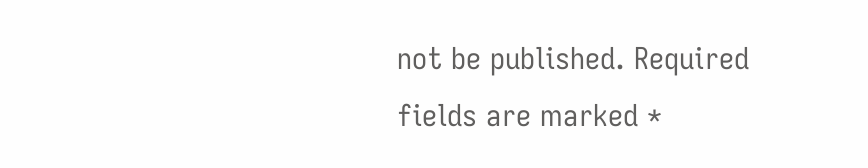not be published. Required fields are marked *